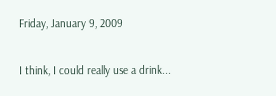Friday, January 9, 2009

I think, I could really use a drink...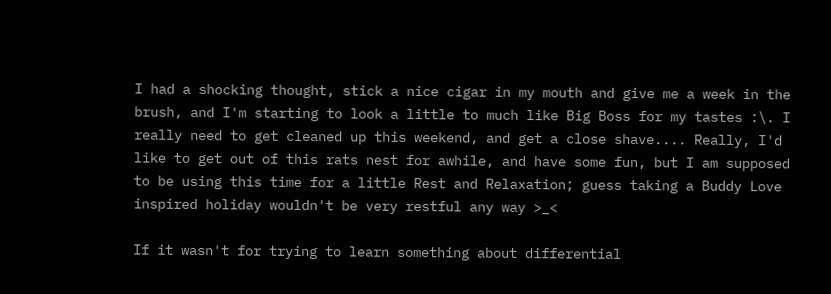I had a shocking thought, stick a nice cigar in my mouth and give me a week in the brush, and I'm starting to look a little to much like Big Boss for my tastes :\. I really need to get cleaned up this weekend, and get a close shave.... Really, I'd like to get out of this rats nest for awhile, and have some fun, but I am supposed to be using this time for a little Rest and Relaxation; guess taking a Buddy Love inspired holiday wouldn't be very restful any way >_<

If it wasn't for trying to learn something about differential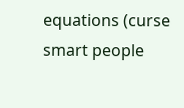equations (curse smart people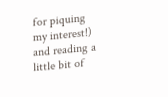for piquing my interest!) and reading a little bit of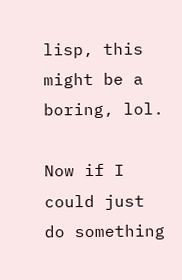lisp, this might be a boring, lol.

Now if I could just do something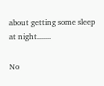about getting some sleep at night.......

No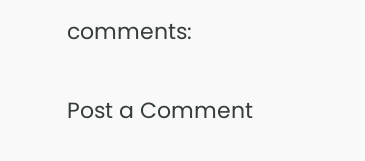comments:

Post a Comment